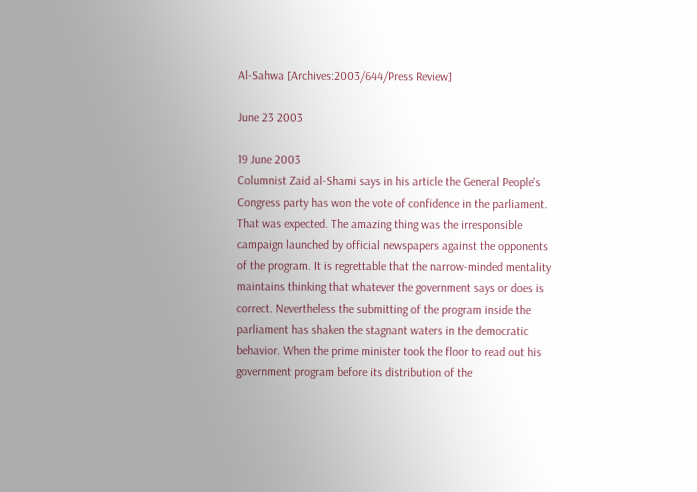Al-Sahwa [Archives:2003/644/Press Review]

June 23 2003

19 June 2003
Columnist Zaid al-Shami says in his article the General People's Congress party has won the vote of confidence in the parliament. That was expected. The amazing thing was the irresponsible campaign launched by official newspapers against the opponents of the program. It is regrettable that the narrow-minded mentality maintains thinking that whatever the government says or does is correct. Nevertheless the submitting of the program inside the parliament has shaken the stagnant waters in the democratic behavior. When the prime minister took the floor to read out his government program before its distribution of the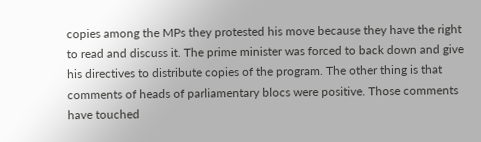copies among the MPs they protested his move because they have the right to read and discuss it. The prime minister was forced to back down and give his directives to distribute copies of the program. The other thing is that comments of heads of parliamentary blocs were positive. Those comments have touched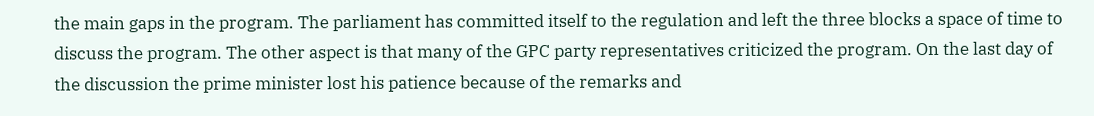the main gaps in the program. The parliament has committed itself to the regulation and left the three blocks a space of time to discuss the program. The other aspect is that many of the GPC party representatives criticized the program. On the last day of the discussion the prime minister lost his patience because of the remarks and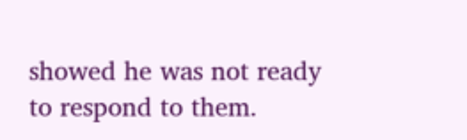showed he was not ready to respond to them.